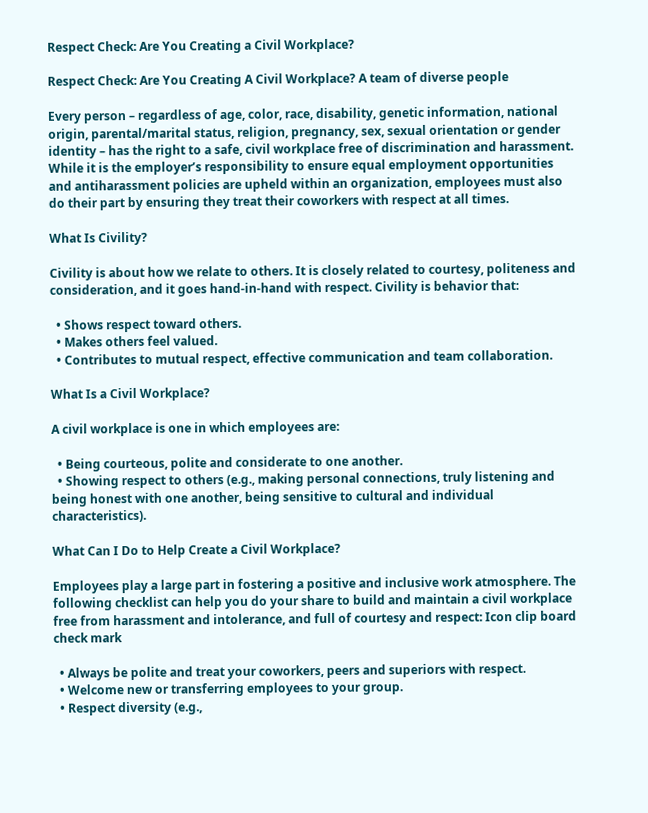Respect Check: Are You Creating a Civil Workplace?

Respect Check: Are You Creating A Civil Workplace? A team of diverse people

Every person – regardless of age, color, race, disability, genetic information, national origin, parental/marital status, religion, pregnancy, sex, sexual orientation or gender identity – has the right to a safe, civil workplace free of discrimination and harassment. While it is the employer’s responsibility to ensure equal employment opportunities and antiharassment policies are upheld within an organization, employees must also do their part by ensuring they treat their coworkers with respect at all times.

What Is Civility?

Civility is about how we relate to others. It is closely related to courtesy, politeness and consideration, and it goes hand-in-hand with respect. Civility is behavior that:

  • Shows respect toward others.
  • Makes others feel valued.
  • Contributes to mutual respect, effective communication and team collaboration.

What Is a Civil Workplace?

A civil workplace is one in which employees are:

  • Being courteous, polite and considerate to one another.
  • Showing respect to others (e.g., making personal connections, truly listening and being honest with one another, being sensitive to cultural and individual characteristics).

What Can I Do to Help Create a Civil Workplace?

Employees play a large part in fostering a positive and inclusive work atmosphere. The following checklist can help you do your share to build and maintain a civil workplace free from harassment and intolerance, and full of courtesy and respect: Icon clip board check mark

  • Always be polite and treat your coworkers, peers and superiors with respect.
  • Welcome new or transferring employees to your group.
  • Respect diversity (e.g.,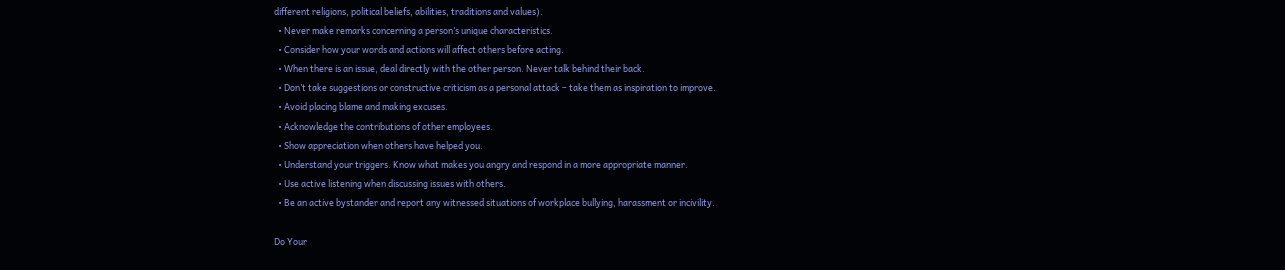different religions, political beliefs, abilities, traditions and values).
  • Never make remarks concerning a person’s unique characteristics.
  • Consider how your words and actions will affect others before acting.
  • When there is an issue, deal directly with the other person. Never talk behind their back.
  • Don’t take suggestions or constructive criticism as a personal attack – take them as inspiration to improve.
  • Avoid placing blame and making excuses.
  • Acknowledge the contributions of other employees.
  • Show appreciation when others have helped you.
  • Understand your triggers. Know what makes you angry and respond in a more appropriate manner.
  • Use active listening when discussing issues with others.
  • Be an active bystander and report any witnessed situations of workplace bullying, harassment or incivility.

Do Your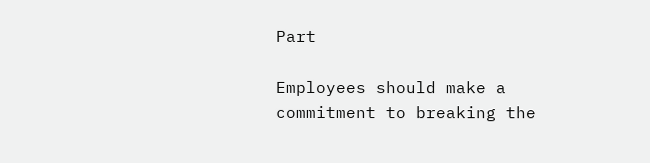Part

Employees should make a commitment to breaking the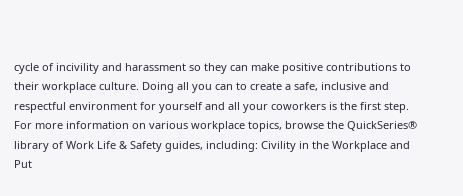cycle of incivility and harassment so they can make positive contributions to their workplace culture. Doing all you can to create a safe, inclusive and respectful environment for yourself and all your coworkers is the first step. For more information on various workplace topics, browse the QuickSeries® library of Work Life & Safety guides, including: Civility in the Workplace and Put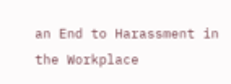an End to Harassment in the Workplace